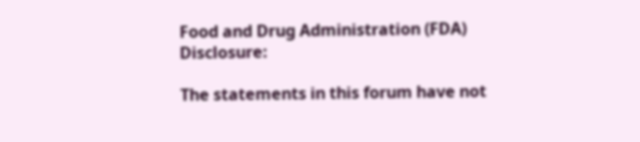Food and Drug Administration (FDA) Disclosure:

The statements in this forum have not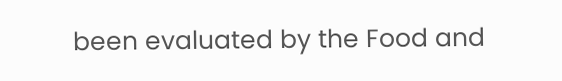been evaluated by the Food and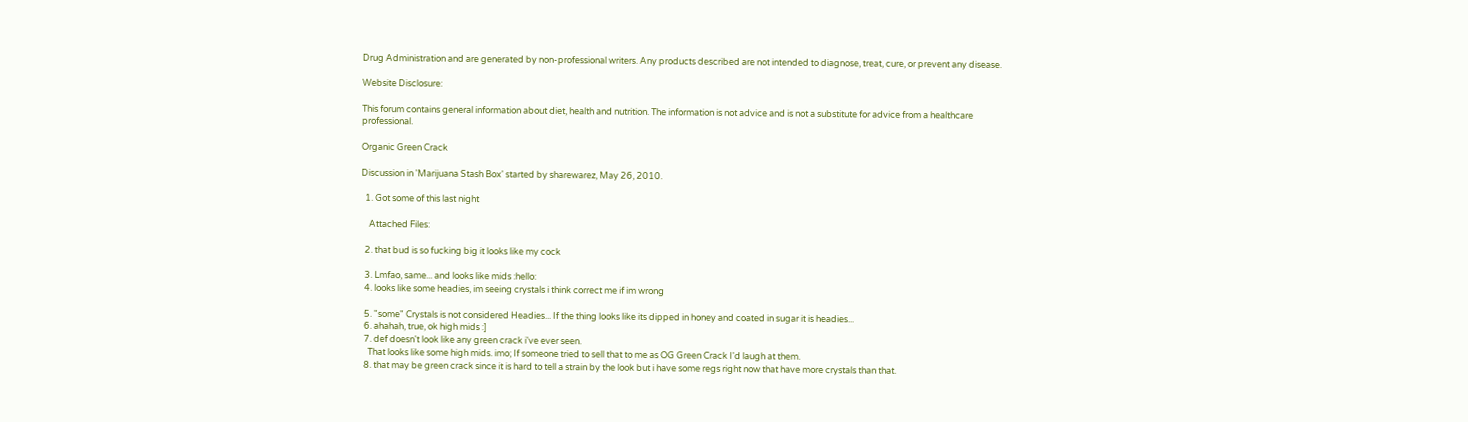Drug Administration and are generated by non-professional writers. Any products described are not intended to diagnose, treat, cure, or prevent any disease.

Website Disclosure:

This forum contains general information about diet, health and nutrition. The information is not advice and is not a substitute for advice from a healthcare professional.

Organic Green Crack

Discussion in 'Marijuana Stash Box' started by sharewarez, May 26, 2010.

  1. Got some of this last night

    Attached Files:

  2. that bud is so fucking big it looks like my cock

  3. Lmfao, same... and looks like mids :hello:
  4. looks like some headies, im seeing crystals i think correct me if im wrong

  5. "some" Crystals is not considered Headies... If the thing looks like its dipped in honey and coated in sugar it is headies...
  6. ahahah, true, ok high mids :]
  7. def doesn't look like any green crack i've ever seen.
    That looks like some high mids. imo; If someone tried to sell that to me as OG Green Crack I'd laugh at them.
  8. that may be green crack since it is hard to tell a strain by the look but i have some regs right now that have more crystals than that.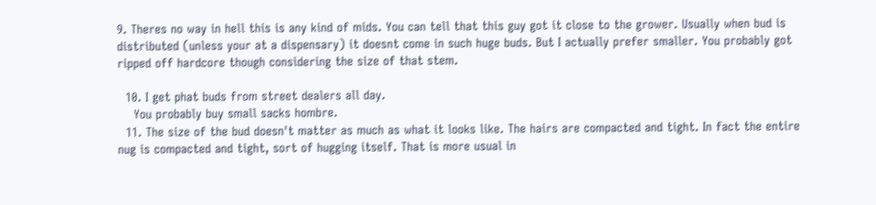9. Theres no way in hell this is any kind of mids. You can tell that this guy got it close to the grower. Usually when bud is distributed (unless your at a dispensary) it doesnt come in such huge buds. But I actually prefer smaller. You probably got ripped off hardcore though considering the size of that stem.

  10. I get phat buds from street dealers all day.
    You probably buy small sacks hombre.
  11. The size of the bud doesn't matter as much as what it looks like. The hairs are compacted and tight. In fact the entire nug is compacted and tight, sort of hugging itself. That is more usual in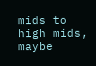mids to high mids, maybe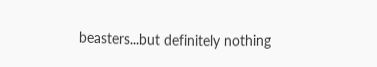beasters...but definitely nothing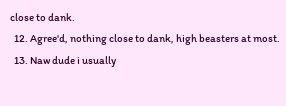close to dank.
  12. Agree'd, nothing close to dank, high beasters at most.
  13. Naw dude i usually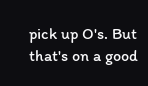pick up O's. But that's on a good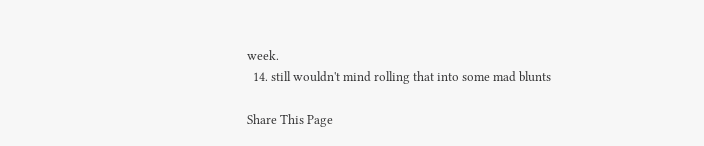week.
  14. still wouldn't mind rolling that into some mad blunts

Share This Page